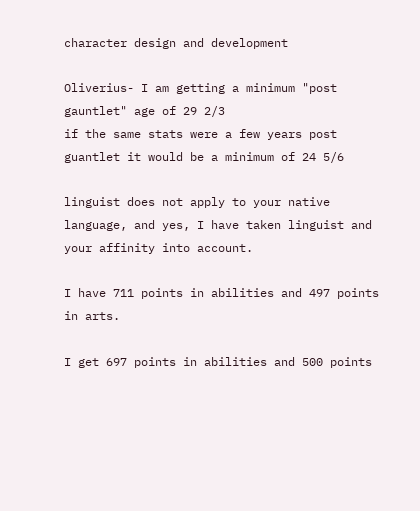character design and development

Oliverius- I am getting a minimum "post gauntlet" age of 29 2/3
if the same stats were a few years post guantlet it would be a minimum of 24 5/6

linguist does not apply to your native language, and yes, I have taken linguist and your affinity into account.

I have 711 points in abilities and 497 points in arts.

I get 697 points in abilities and 500 points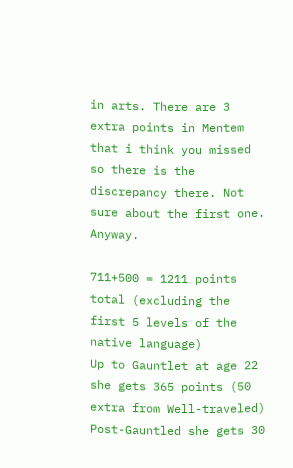in arts. There are 3 extra points in Mentem that i think you missed so there is the discrepancy there. Not sure about the first one. Anyway.

711+500 = 1211 points total (excluding the first 5 levels of the native language)
Up to Gauntlet at age 22 she gets 365 points (50 extra from Well-traveled)
Post-Gauntled she gets 30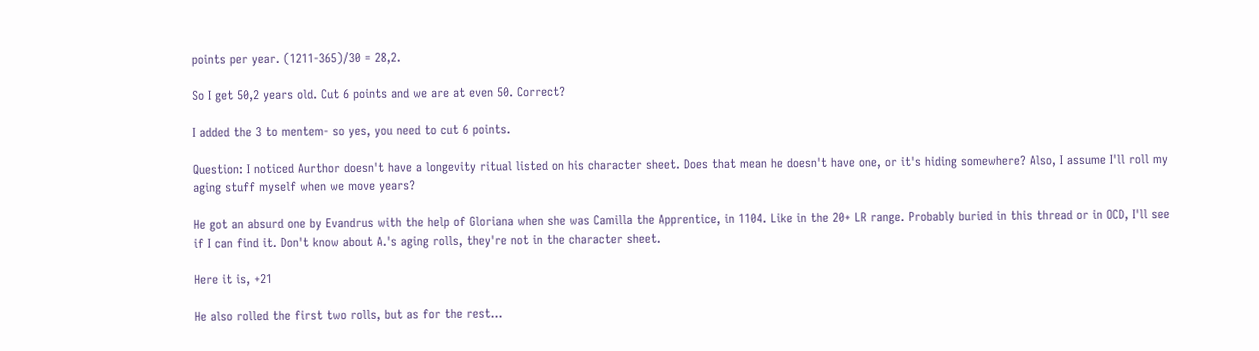points per year. (1211-365)/30 = 28,2.

So I get 50,2 years old. Cut 6 points and we are at even 50. Correct?

I added the 3 to mentem- so yes, you need to cut 6 points.

Question: I noticed Aurthor doesn't have a longevity ritual listed on his character sheet. Does that mean he doesn't have one, or it's hiding somewhere? Also, I assume I'll roll my aging stuff myself when we move years?

He got an absurd one by Evandrus with the help of Gloriana when she was Camilla the Apprentice, in 1104. Like in the 20+ LR range. Probably buried in this thread or in OCD, I'll see if I can find it. Don't know about A.'s aging rolls, they're not in the character sheet.

Here it is, +21

He also rolled the first two rolls, but as for the rest...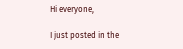Hi everyone,

I just posted in the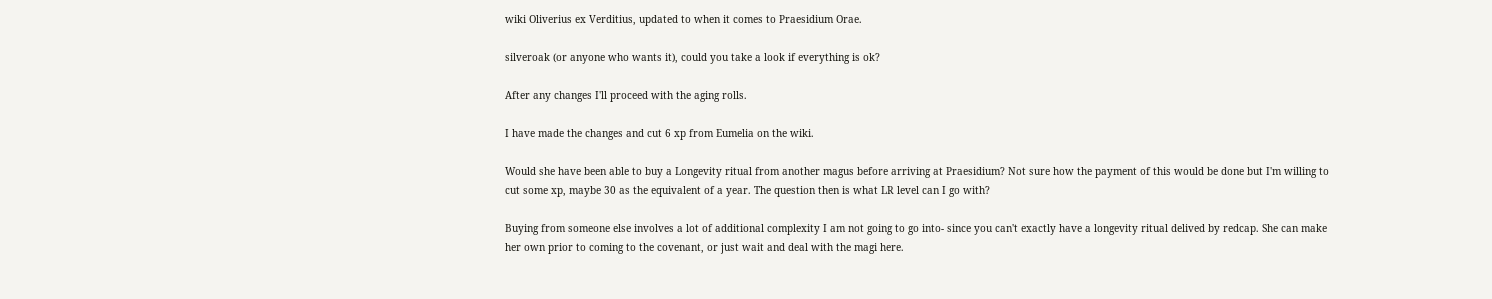wiki Oliverius ex Verditius, updated to when it comes to Praesidium Orae.

silveroak (or anyone who wants it), could you take a look if everything is ok?

After any changes I'll proceed with the aging rolls.

I have made the changes and cut 6 xp from Eumelia on the wiki.

Would she have been able to buy a Longevity ritual from another magus before arriving at Praesidium? Not sure how the payment of this would be done but I'm willing to cut some xp, maybe 30 as the equivalent of a year. The question then is what LR level can I go with?

Buying from someone else involves a lot of additional complexity I am not going to go into- since you can't exactly have a longevity ritual delived by redcap. She can make her own prior to coming to the covenant, or just wait and deal with the magi here.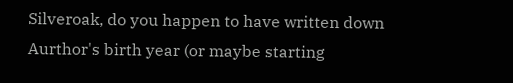Silveroak, do you happen to have written down Aurthor's birth year (or maybe starting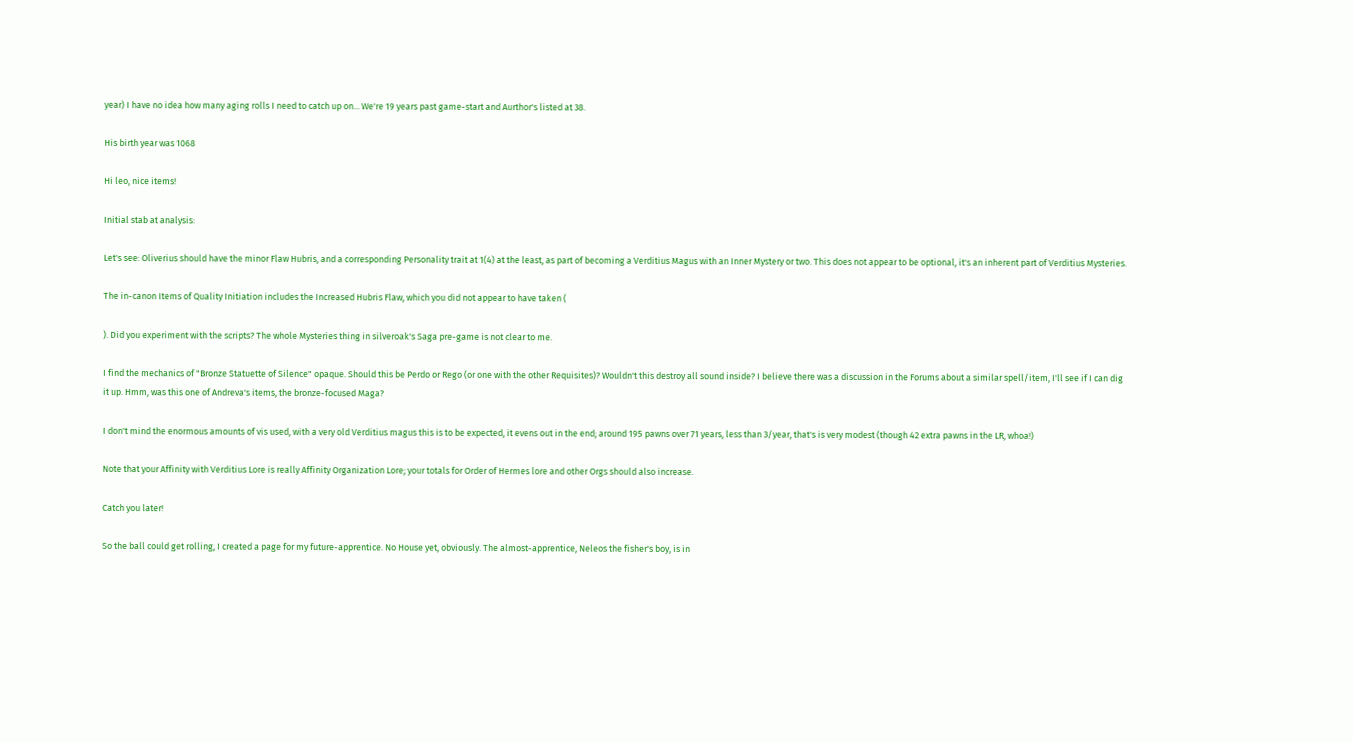year) I have no idea how many aging rolls I need to catch up on... We're 19 years past game-start and Aurthor's listed at 38.

His birth year was 1068

Hi leo, nice items!

Initial stab at analysis:

Let's see: Oliverius should have the minor Flaw Hubris, and a corresponding Personality trait at 1(4) at the least, as part of becoming a Verditius Magus with an Inner Mystery or two. This does not appear to be optional, it's an inherent part of Verditius Mysteries.

The in-canon Items of Quality Initiation includes the Increased Hubris Flaw, which you did not appear to have taken (

). Did you experiment with the scripts? The whole Mysteries thing in silveroak's Saga pre-game is not clear to me.

I find the mechanics of "Bronze Statuette of Silence" opaque. Should this be Perdo or Rego (or one with the other Requisites)? Wouldn't this destroy all sound inside? I believe there was a discussion in the Forums about a similar spell/item, I'll see if I can dig it up. Hmm, was this one of Andreva's items, the bronze-focused Maga?

I don't mind the enormous amounts of vis used, with a very old Verditius magus this is to be expected, it evens out in the end; around 195 pawns over 71 years, less than 3/year, that's is very modest (though 42 extra pawns in the LR, whoa!)

Note that your Affinity with Verditius Lore is really Affinity Organization Lore; your totals for Order of Hermes lore and other Orgs should also increase.

Catch you later!

So the ball could get rolling, I created a page for my future-apprentice. No House yet, obviously. The almost-apprentice, Neleos the fisher's boy, is in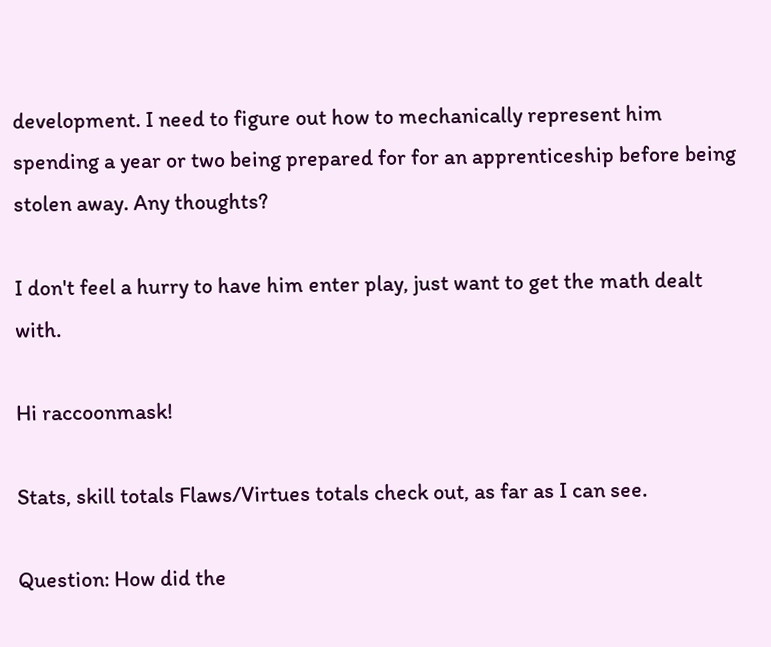development. I need to figure out how to mechanically represent him spending a year or two being prepared for for an apprenticeship before being stolen away. Any thoughts?

I don't feel a hurry to have him enter play, just want to get the math dealt with.

Hi raccoonmask!

Stats, skill totals Flaws/Virtues totals check out, as far as I can see.

Question: How did the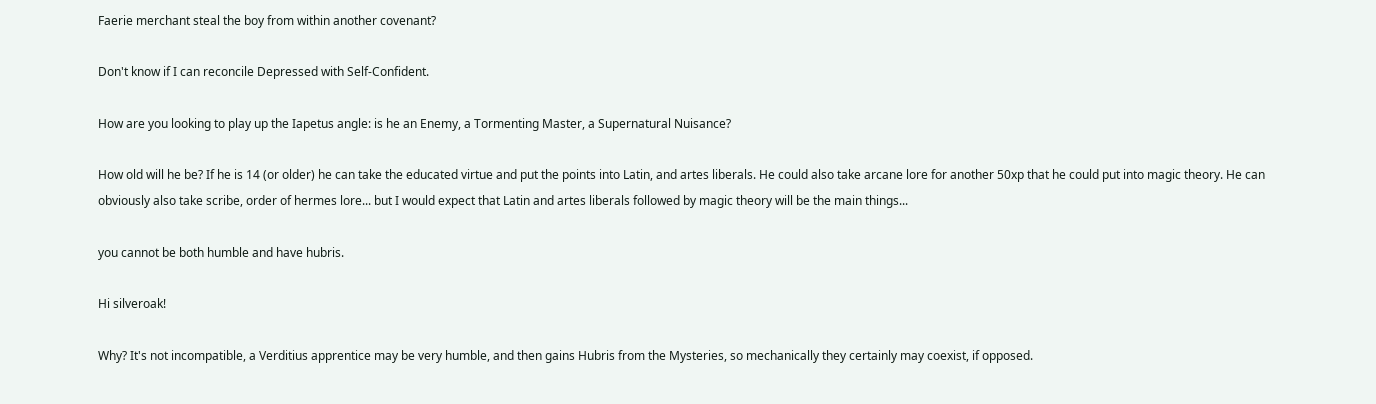Faerie merchant steal the boy from within another covenant?

Don't know if I can reconcile Depressed with Self-Confident.

How are you looking to play up the Iapetus angle: is he an Enemy, a Tormenting Master, a Supernatural Nuisance?

How old will he be? If he is 14 (or older) he can take the educated virtue and put the points into Latin, and artes liberals. He could also take arcane lore for another 50xp that he could put into magic theory. He can obviously also take scribe, order of hermes lore... but I would expect that Latin and artes liberals followed by magic theory will be the main things...

you cannot be both humble and have hubris.

Hi silveroak!

Why? It's not incompatible, a Verditius apprentice may be very humble, and then gains Hubris from the Mysteries, so mechanically they certainly may coexist, if opposed.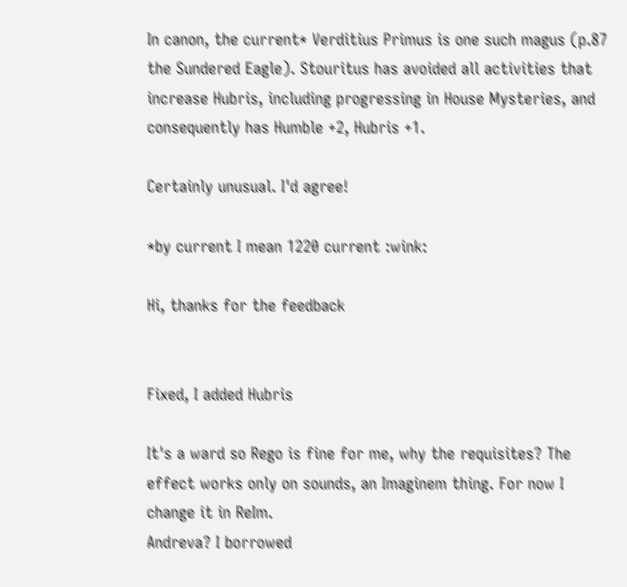In canon, the current* Verditius Primus is one such magus (p.87 the Sundered Eagle). Stouritus has avoided all activities that increase Hubris, including progressing in House Mysteries, and consequently has Humble +2, Hubris +1.

Certainly unusual. I'd agree!

*by current I mean 1220 current :wink:

Hi, thanks for the feedback


Fixed, I added Hubris

It's a ward so Rego is fine for me, why the requisites? The effect works only on sounds, an Imaginem thing. For now I change it in ReIm.
Andreva? I borrowed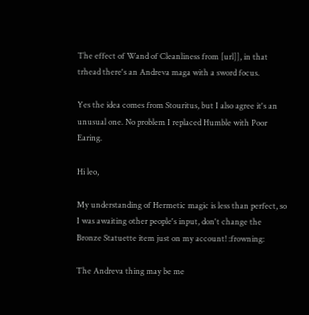The effect of Wand of Cleanliness from [url]], in that trhead there's an Andreva maga with a sword focus.

Yes the idea comes from Stouritus, but I also agree it's an unusual one. No problem I replaced Humble with Poor Earing.

Hi leo,

My understanding of Hermetic magic is less than perfect, so I was awaiting other people's input, don't change the Bronze Statuette item just on my account! :frowning:

The Andreva thing may be me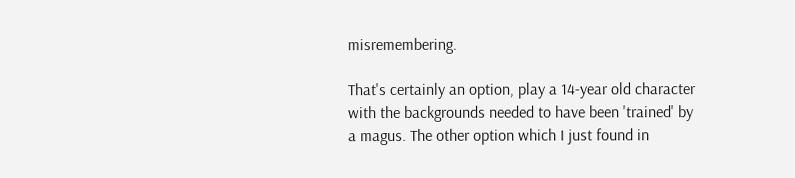misremembering.

That's certainly an option, play a 14-year old character with the backgrounds needed to have been 'trained' by a magus. The other option which I just found in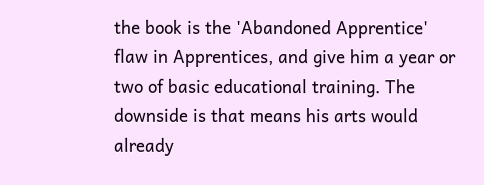the book is the 'Abandoned Apprentice' flaw in Apprentices, and give him a year or two of basic educational training. The downside is that means his arts would already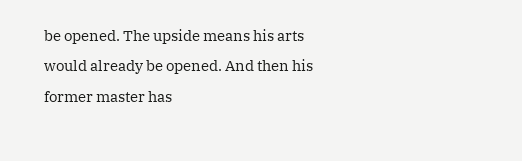be opened. The upside means his arts would already be opened. And then his former master has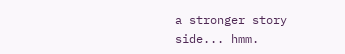a stronger story side... hmm.